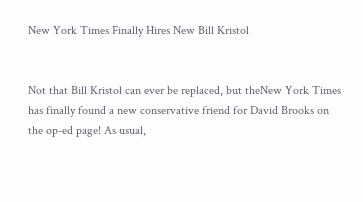New York Times Finally Hires New Bill Kristol


Not that Bill Kristol can ever be replaced, but theNew York Times has finally found a new conservative friend for David Brooks on the op-ed page! As usual,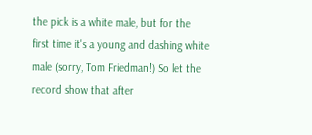the pick is a white male, but for the first time it's a young and dashing white male (sorry, Tom Friedman!) So let the record show that after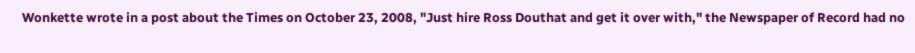Wonkette wrote in a post about the Times on October 23, 2008, "Just hire Ross Douthat and get it over with," the Newspaper of Record had no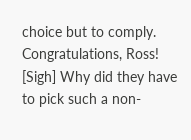choice but to comply. Congratulations, Ross! [Sigh] Why did they have to pick such a non-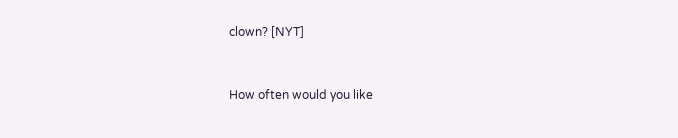clown? [NYT]


How often would you like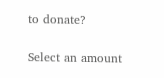to donate?

Select an amount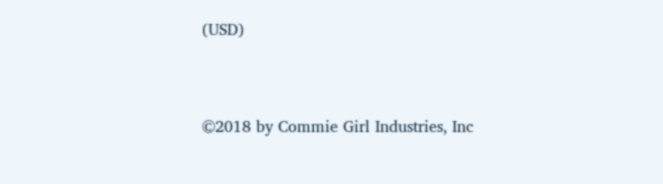(USD)


©2018 by Commie Girl Industries, Inc